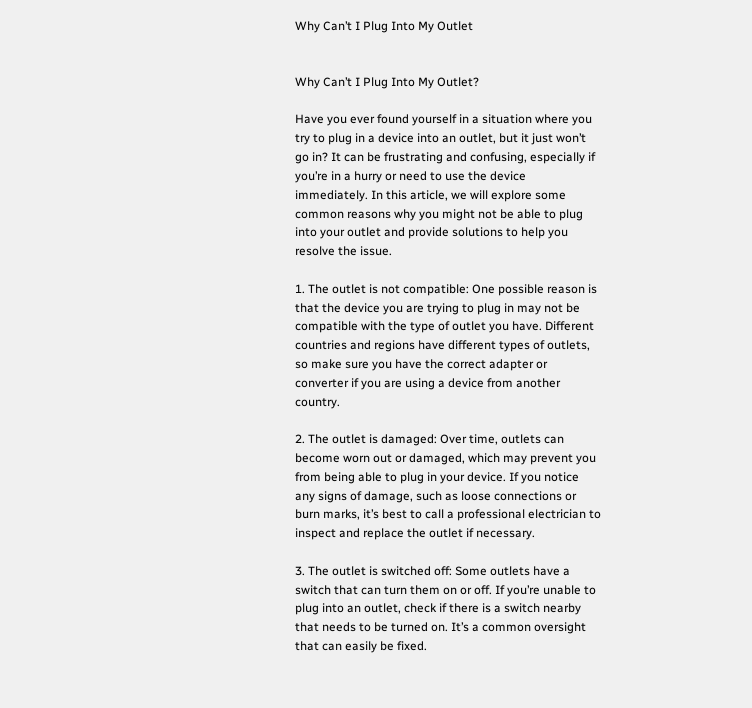Why Can’t I Plug Into My Outlet


Why Can’t I Plug Into My Outlet?

Have you ever found yourself in a situation where you try to plug in a device into an outlet, but it just won’t go in? It can be frustrating and confusing, especially if you’re in a hurry or need to use the device immediately. In this article, we will explore some common reasons why you might not be able to plug into your outlet and provide solutions to help you resolve the issue.

1. The outlet is not compatible: One possible reason is that the device you are trying to plug in may not be compatible with the type of outlet you have. Different countries and regions have different types of outlets, so make sure you have the correct adapter or converter if you are using a device from another country.

2. The outlet is damaged: Over time, outlets can become worn out or damaged, which may prevent you from being able to plug in your device. If you notice any signs of damage, such as loose connections or burn marks, it’s best to call a professional electrician to inspect and replace the outlet if necessary.

3. The outlet is switched off: Some outlets have a switch that can turn them on or off. If you’re unable to plug into an outlet, check if there is a switch nearby that needs to be turned on. It’s a common oversight that can easily be fixed.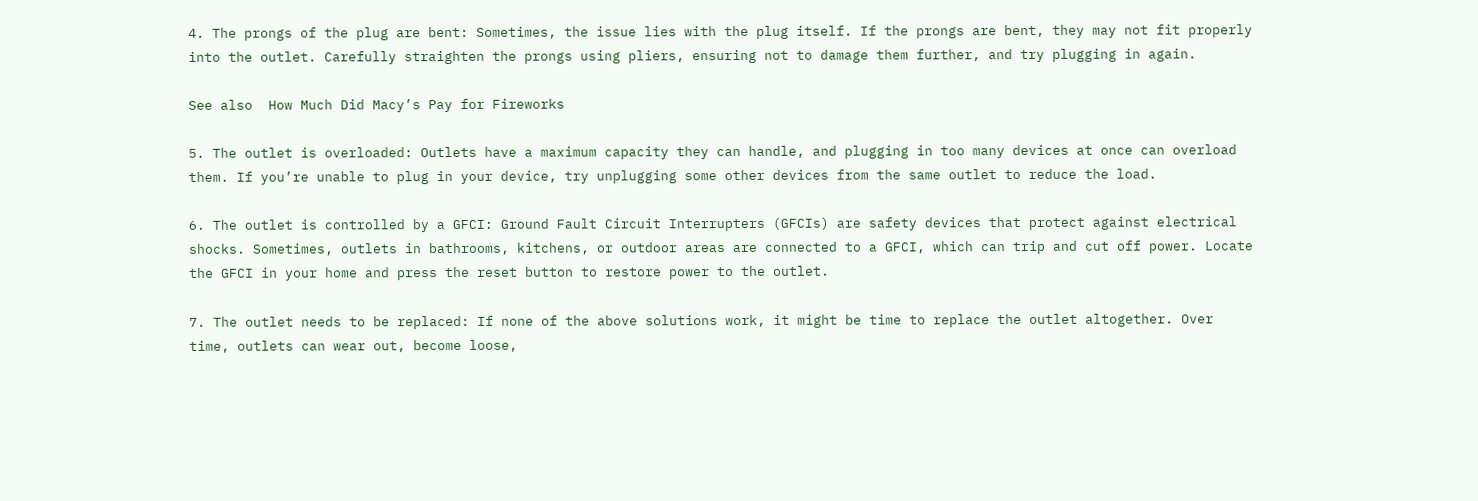4. The prongs of the plug are bent: Sometimes, the issue lies with the plug itself. If the prongs are bent, they may not fit properly into the outlet. Carefully straighten the prongs using pliers, ensuring not to damage them further, and try plugging in again.

See also  How Much Did Macy’s Pay for Fireworks

5. The outlet is overloaded: Outlets have a maximum capacity they can handle, and plugging in too many devices at once can overload them. If you’re unable to plug in your device, try unplugging some other devices from the same outlet to reduce the load.

6. The outlet is controlled by a GFCI: Ground Fault Circuit Interrupters (GFCIs) are safety devices that protect against electrical shocks. Sometimes, outlets in bathrooms, kitchens, or outdoor areas are connected to a GFCI, which can trip and cut off power. Locate the GFCI in your home and press the reset button to restore power to the outlet.

7. The outlet needs to be replaced: If none of the above solutions work, it might be time to replace the outlet altogether. Over time, outlets can wear out, become loose,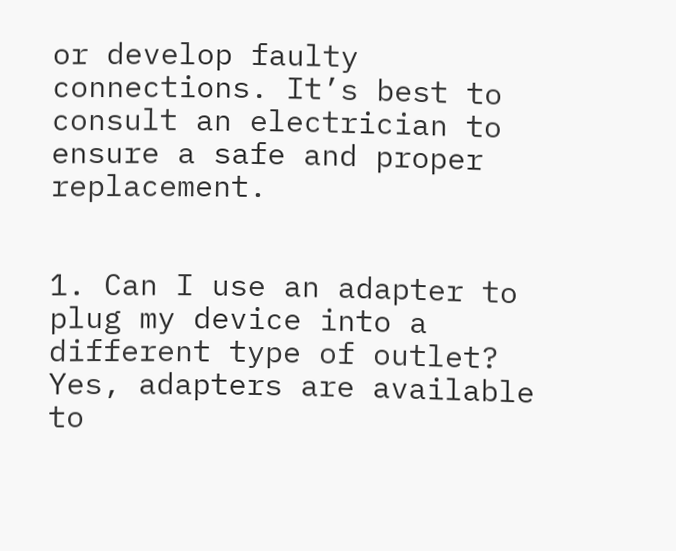or develop faulty connections. It’s best to consult an electrician to ensure a safe and proper replacement.


1. Can I use an adapter to plug my device into a different type of outlet?
Yes, adapters are available to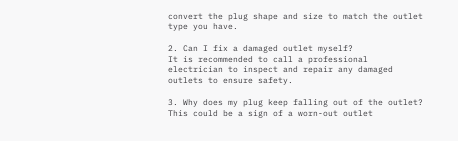convert the plug shape and size to match the outlet type you have.

2. Can I fix a damaged outlet myself?
It is recommended to call a professional electrician to inspect and repair any damaged outlets to ensure safety.

3. Why does my plug keep falling out of the outlet?
This could be a sign of a worn-out outlet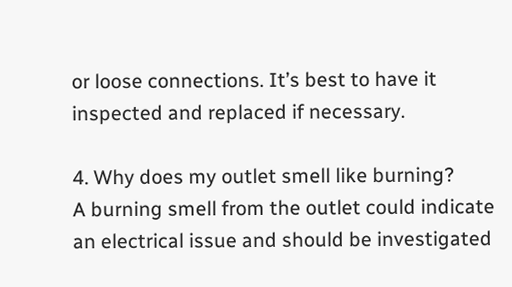or loose connections. It’s best to have it inspected and replaced if necessary.

4. Why does my outlet smell like burning?
A burning smell from the outlet could indicate an electrical issue and should be investigated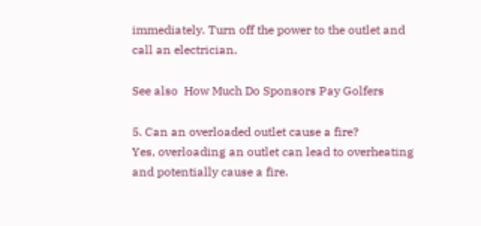immediately. Turn off the power to the outlet and call an electrician.

See also  How Much Do Sponsors Pay Golfers

5. Can an overloaded outlet cause a fire?
Yes, overloading an outlet can lead to overheating and potentially cause a fire.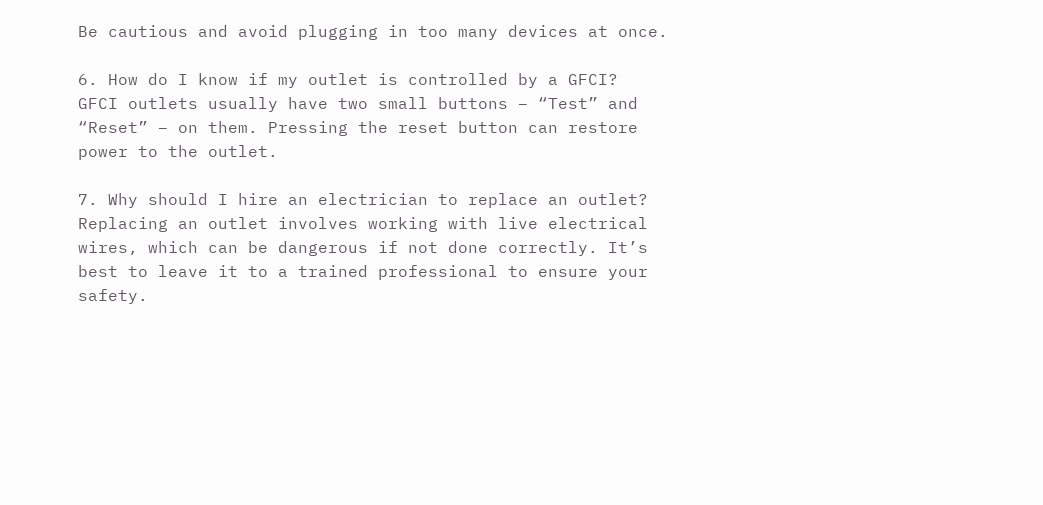Be cautious and avoid plugging in too many devices at once.

6. How do I know if my outlet is controlled by a GFCI?
GFCI outlets usually have two small buttons – “Test” and “Reset” – on them. Pressing the reset button can restore power to the outlet.

7. Why should I hire an electrician to replace an outlet?
Replacing an outlet involves working with live electrical wires, which can be dangerous if not done correctly. It’s best to leave it to a trained professional to ensure your safety.